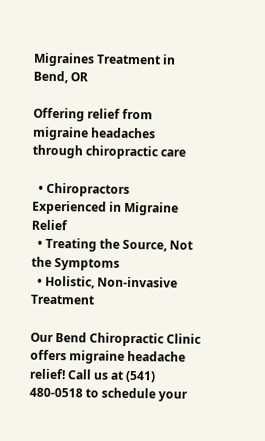Migraines Treatment in Bend, OR

Offering relief from migraine headaches through chiropractic care

  • Chiropractors Experienced in Migraine Relief
  • Treating the Source, Not the Symptoms
  • Holistic, Non-invasive Treatment

Our Bend Chiropractic Clinic offers migraine headache relief! Call us at (541) 480-0518 to schedule your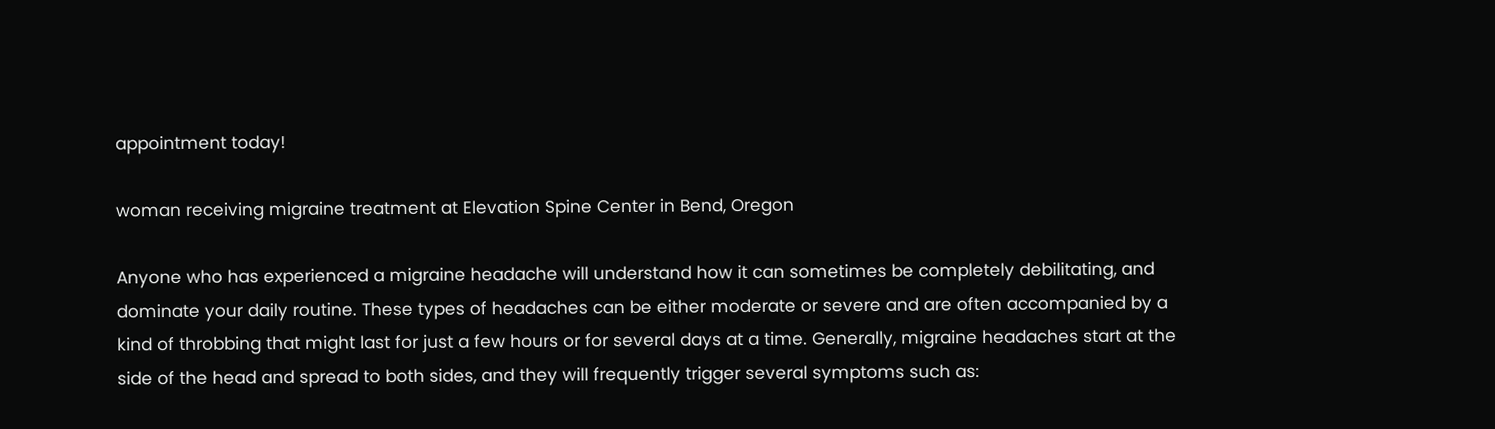appointment today!

woman receiving migraine treatment at Elevation Spine Center in Bend, Oregon

Anyone who has experienced a migraine headache will understand how it can sometimes be completely debilitating, and dominate your daily routine. These types of headaches can be either moderate or severe and are often accompanied by a kind of throbbing that might last for just a few hours or for several days at a time. Generally, migraine headaches start at the side of the head and spread to both sides, and they will frequently trigger several symptoms such as: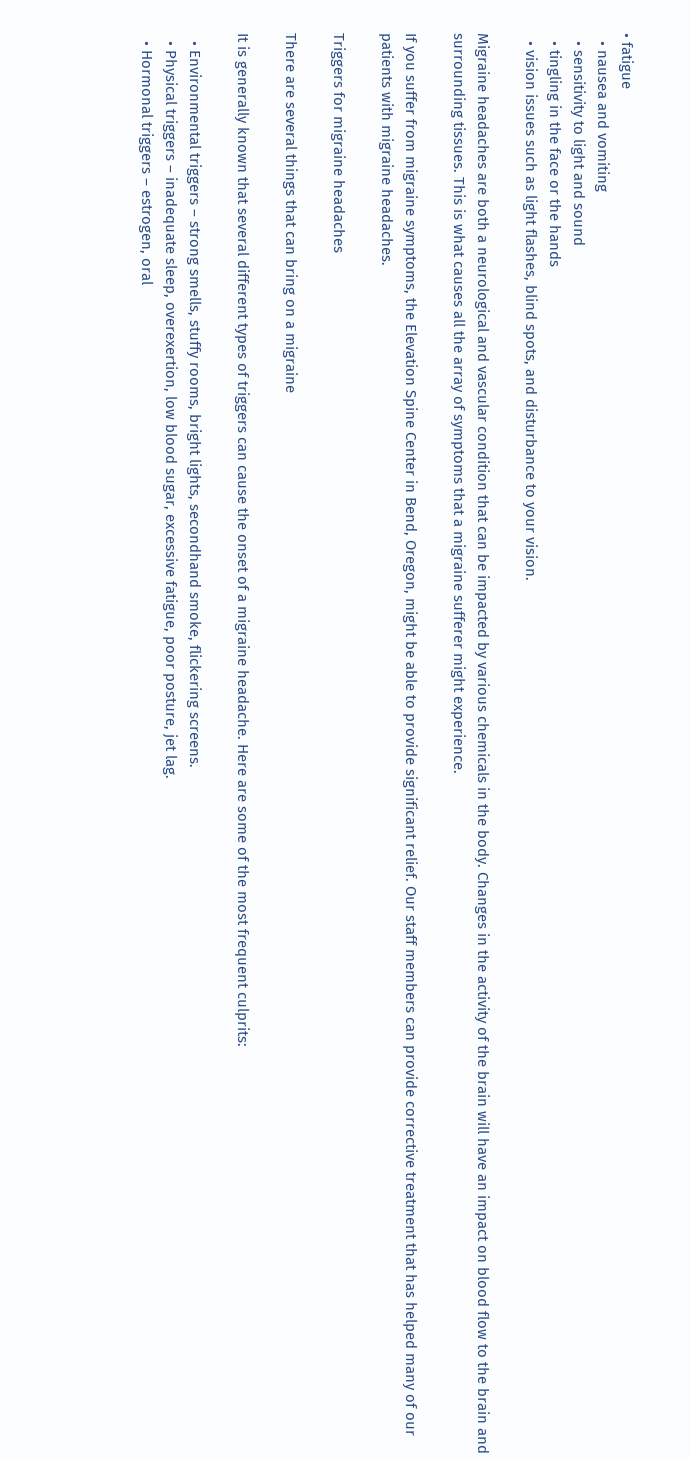• fatigue
  • nausea and vomiting
  • sensitivity to light and sound
  • tingling in the face or the hands
  • vision issues such as light flashes, blind spots, and disturbance to your vision.

Migraine headaches are both a neurological and vascular condition that can be impacted by various chemicals in the body. Changes in the activity of the brain will have an impact on blood flow to the brain and surrounding tissues. This is what causes all the array of symptoms that a migraine sufferer might experience.

If you suffer from migraine symptoms, the Elevation Spine Center in Bend, Oregon, might be able to provide significant relief. Our staff members can provide corrective treatment that has helped many of our patients with migraine headaches.

Triggers for migraine headaches

There are several things that can bring on a migraine

It is generally known that several different types of triggers can cause the onset of a migraine headache. Here are some of the most frequent culprits:

  • Environmental triggers – strong smells, stuffy rooms, bright lights, secondhand smoke, flickering screens.
  • Physical triggers – inadequate sleep, overexertion, low blood sugar, excessive fatigue, poor posture, jet lag.
  • Hormonal triggers – estrogen, oral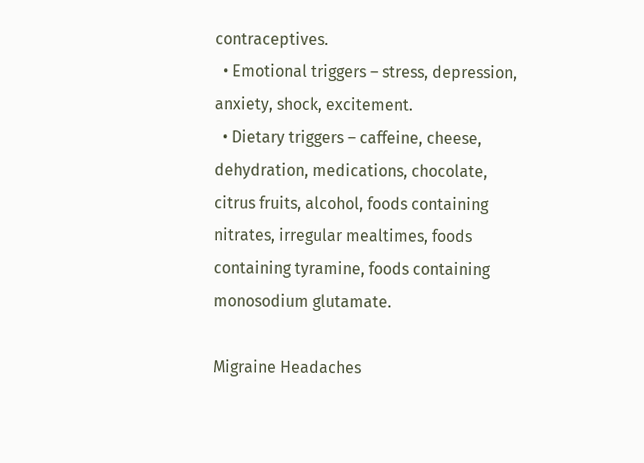contraceptives.
  • Emotional triggers – stress, depression, anxiety, shock, excitement.
  • Dietary triggers – caffeine, cheese, dehydration, medications, chocolate, citrus fruits, alcohol, foods containing nitrates, irregular mealtimes, foods containing tyramine, foods containing monosodium glutamate.

Migraine Headaches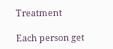Treatment

Each person get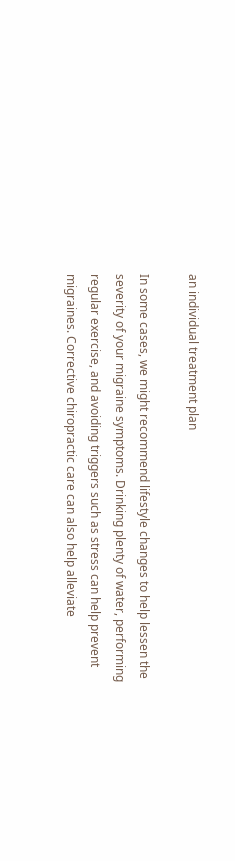an individual treatment plan

In some cases, we might recommend lifestyle changes to help lessen the severity of your migraine symptoms. Drinking plenty of water, performing regular exercise, and avoiding triggers such as stress can help prevent migraines. Corrective chiropractic care can also help alleviate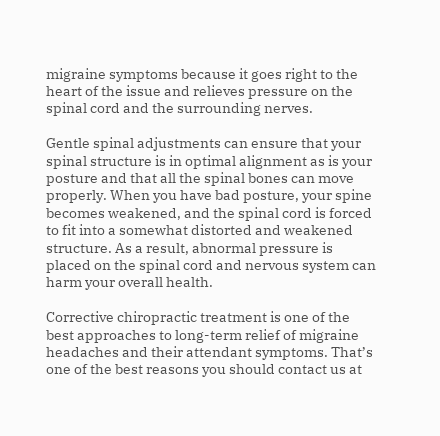migraine symptoms because it goes right to the heart of the issue and relieves pressure on the spinal cord and the surrounding nerves.

Gentle spinal adjustments can ensure that your spinal structure is in optimal alignment as is your posture and that all the spinal bones can move properly. When you have bad posture, your spine becomes weakened, and the spinal cord is forced to fit into a somewhat distorted and weakened structure. As a result, abnormal pressure is placed on the spinal cord and nervous system can harm your overall health.

Corrective chiropractic treatment is one of the best approaches to long-term relief of migraine headaches and their attendant symptoms. That’s one of the best reasons you should contact us at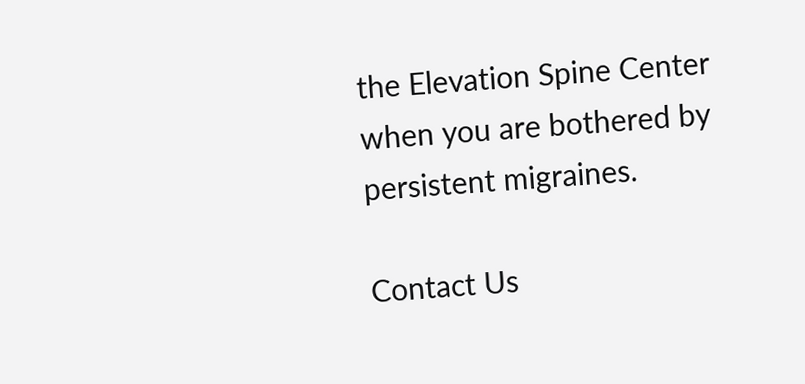the Elevation Spine Center when you are bothered by persistent migraines.

Contact Us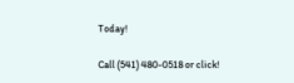Today!

Call (541) 480-0518 or click!